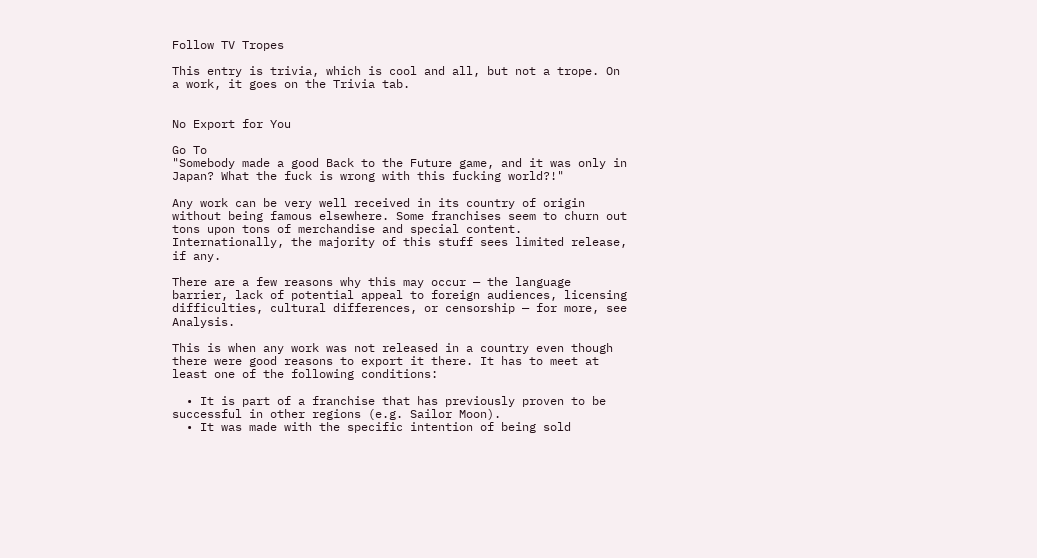Follow TV Tropes

This entry is trivia, which is cool and all, but not a trope. On a work, it goes on the Trivia tab.


No Export for You

Go To
"Somebody made a good Back to the Future game, and it was only in Japan? What the fuck is wrong with this fucking world?!"

Any work can be very well received in its country of origin without being famous elsewhere. Some franchises seem to churn out tons upon tons of merchandise and special content. Internationally, the majority of this stuff sees limited release, if any.

There are a few reasons why this may occur — the language barrier, lack of potential appeal to foreign audiences, licensing difficulties, cultural differences, or censorship — for more, see Analysis.

This is when any work was not released in a country even though there were good reasons to export it there. It has to meet at least one of the following conditions:

  • It is part of a franchise that has previously proven to be successful in other regions (e.g. Sailor Moon).
  • It was made with the specific intention of being sold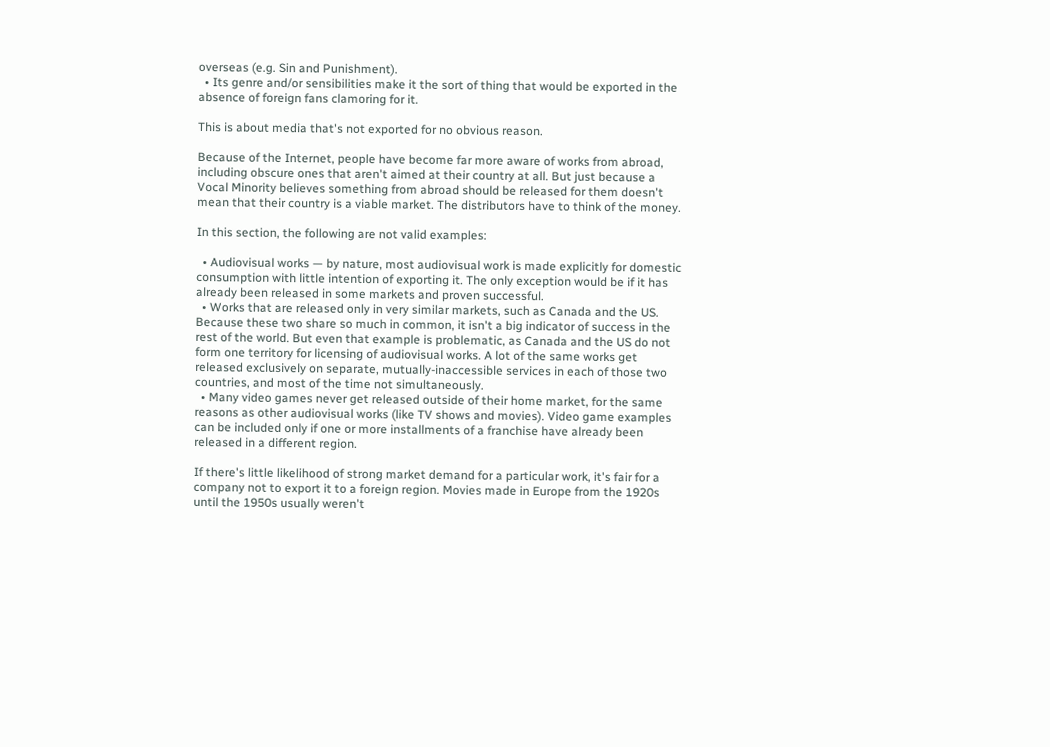overseas (e.g. Sin and Punishment).
  • Its genre and/or sensibilities make it the sort of thing that would be exported in the absence of foreign fans clamoring for it.

This is about media that's not exported for no obvious reason.

Because of the Internet, people have become far more aware of works from abroad, including obscure ones that aren't aimed at their country at all. But just because a Vocal Minority believes something from abroad should be released for them doesn't mean that their country is a viable market. The distributors have to think of the money.

In this section, the following are not valid examples:

  • Audiovisual works — by nature, most audiovisual work is made explicitly for domestic consumption with little intention of exporting it. The only exception would be if it has already been released in some markets and proven successful.
  • Works that are released only in very similar markets, such as Canada and the US. Because these two share so much in common, it isn't a big indicator of success in the rest of the world. But even that example is problematic, as Canada and the US do not form one territory for licensing of audiovisual works. A lot of the same works get released exclusively on separate, mutually-inaccessible services in each of those two countries, and most of the time not simultaneously.
  • Many video games never get released outside of their home market, for the same reasons as other audiovisual works (like TV shows and movies). Video game examples can be included only if one or more installments of a franchise have already been released in a different region.

If there's little likelihood of strong market demand for a particular work, it's fair for a company not to export it to a foreign region. Movies made in Europe from the 1920s until the 1950s usually weren't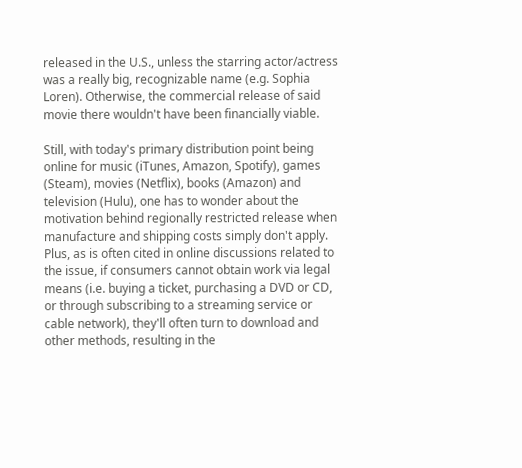released in the U.S., unless the starring actor/actress was a really big, recognizable name (e.g. Sophia Loren). Otherwise, the commercial release of said movie there wouldn't have been financially viable.

Still, with today's primary distribution point being online for music (iTunes, Amazon, Spotify), games (Steam), movies (Netflix), books (Amazon) and television (Hulu), one has to wonder about the motivation behind regionally restricted release when manufacture and shipping costs simply don't apply. Plus, as is often cited in online discussions related to the issue, if consumers cannot obtain work via legal means (i.e. buying a ticket, purchasing a DVD or CD, or through subscribing to a streaming service or cable network), they'll often turn to download and other methods, resulting in the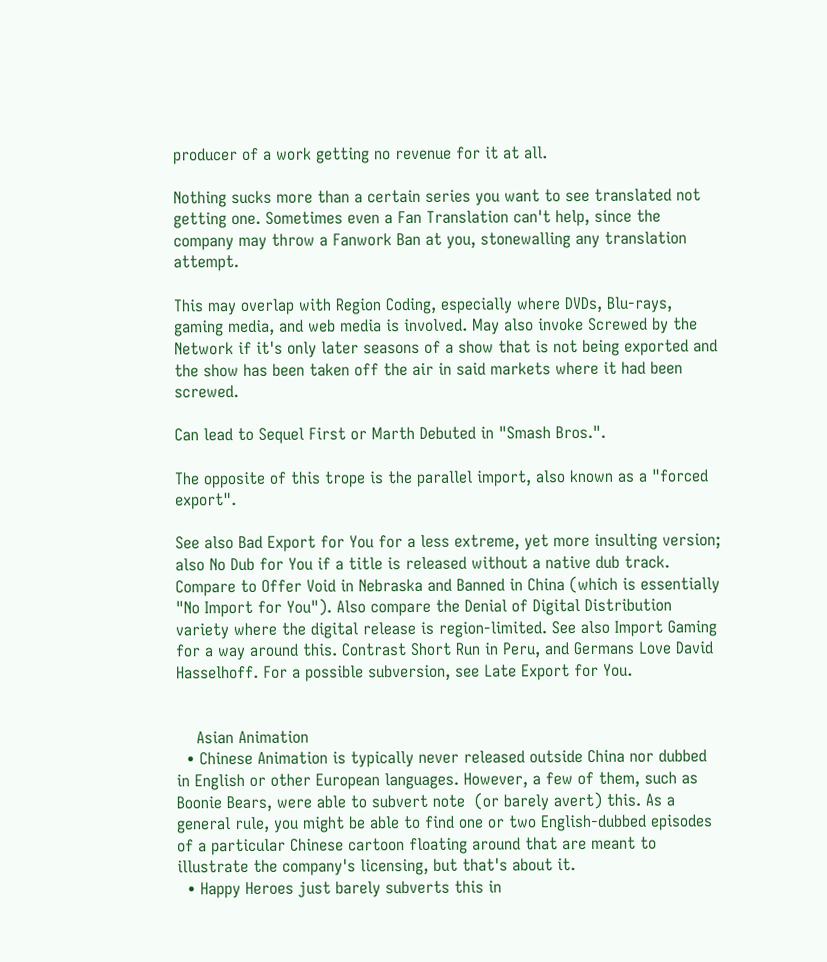producer of a work getting no revenue for it at all.

Nothing sucks more than a certain series you want to see translated not getting one. Sometimes even a Fan Translation can't help, since the company may throw a Fanwork Ban at you, stonewalling any translation attempt.

This may overlap with Region Coding, especially where DVDs, Blu-rays, gaming media, and web media is involved. May also invoke Screwed by the Network if it's only later seasons of a show that is not being exported and the show has been taken off the air in said markets where it had been screwed.

Can lead to Sequel First or Marth Debuted in "Smash Bros.".

The opposite of this trope is the parallel import, also known as a "forced export".

See also Bad Export for You for a less extreme, yet more insulting version; also No Dub for You if a title is released without a native dub track. Compare to Offer Void in Nebraska and Banned in China (which is essentially "No Import for You"). Also compare the Denial of Digital Distribution variety where the digital release is region-limited. See also Import Gaming for a way around this. Contrast Short Run in Peru, and Germans Love David Hasselhoff. For a possible subversion, see Late Export for You.


    Asian Animation
  • Chinese Animation is typically never released outside China nor dubbed in English or other European languages. However, a few of them, such as Boonie Bears, were able to subvert note  (or barely avert) this. As a general rule, you might be able to find one or two English-dubbed episodes of a particular Chinese cartoon floating around that are meant to illustrate the company's licensing, but that's about it.
  • Happy Heroes just barely subverts this in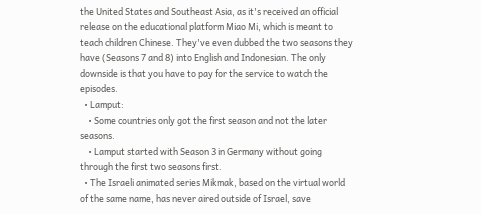the United States and Southeast Asia, as it's received an official release on the educational platform Miao Mi, which is meant to teach children Chinese. They've even dubbed the two seasons they have (Seasons 7 and 8) into English and Indonesian. The only downside is that you have to pay for the service to watch the episodes.
  • Lamput:
    • Some countries only got the first season and not the later seasons.
    • Lamput started with Season 3 in Germany without going through the first two seasons first.
  • The Israeli animated series Mikmak, based on the virtual world of the same name, has never aired outside of Israel, save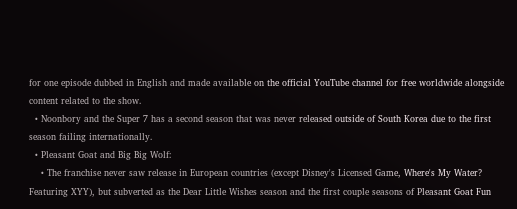for one episode dubbed in English and made available on the official YouTube channel for free worldwide alongside content related to the show.
  • Noonbory and the Super 7 has a second season that was never released outside of South Korea due to the first season failing internationally.
  • Pleasant Goat and Big Big Wolf:
    • The franchise never saw release in European countries (except Disney's Licensed Game, Where's My Water? Featuring XYY), but subverted as the Dear Little Wishes season and the first couple seasons of Pleasant Goat Fun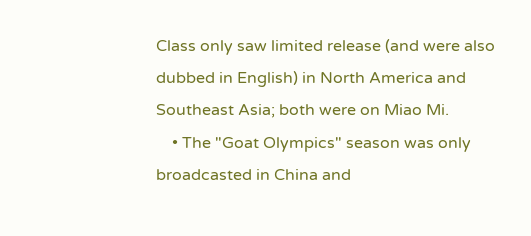Class only saw limited release (and were also dubbed in English) in North America and Southeast Asia; both were on Miao Mi.
    • The "Goat Olympics" season was only broadcasted in China and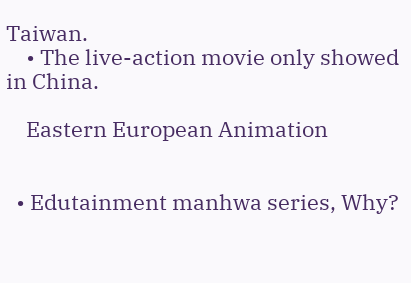Taiwan.
    • The live-action movie only showed in China.

    Eastern European Animation


  • Edutainment manhwa series, Why?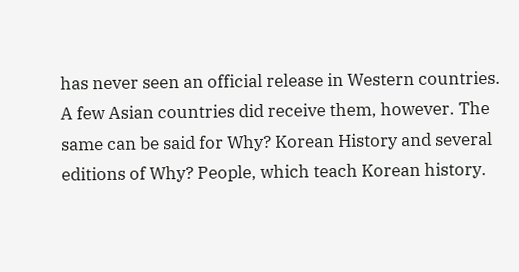has never seen an official release in Western countries. A few Asian countries did receive them, however. The same can be said for Why? Korean History and several editions of Why? People, which teach Korean history.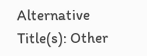Alternative Title(s): Other